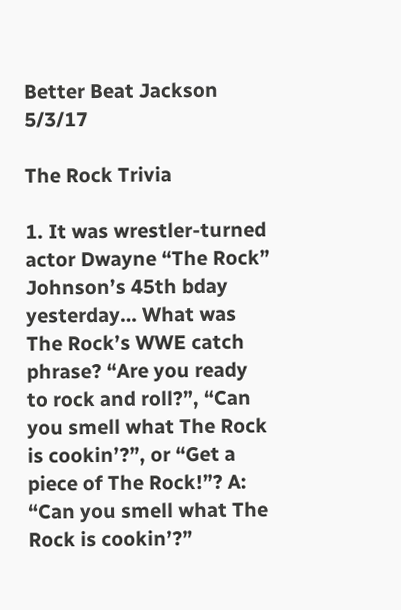Better Beat Jackson 5/3/17

The Rock Trivia

1. It was wrestler-turned actor Dwayne “The Rock” Johnson’s 45th bday yesterday… What was The Rock’s WWE catch phrase? “Are you ready to rock and roll?”, “Can you smell what The Rock is cookin’?”, or “Get a piece of The Rock!”? A: “Can you smell what The Rock is cookin’?”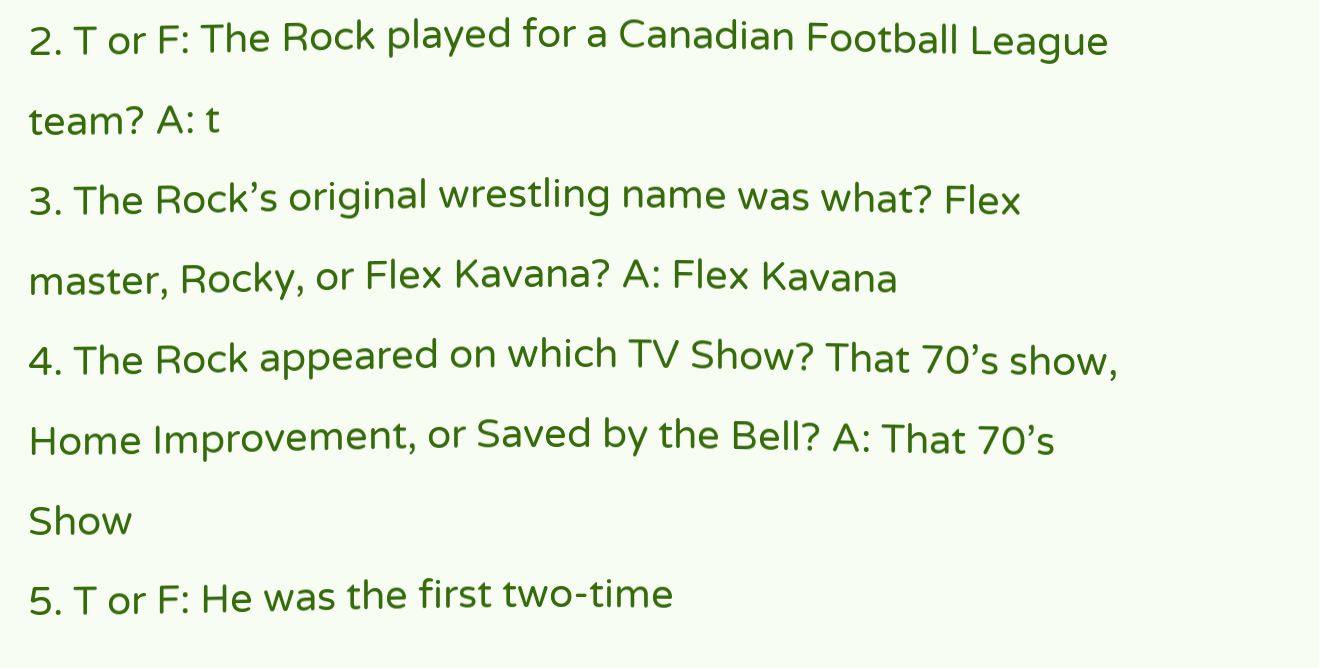2. T or F: The Rock played for a Canadian Football League team? A: t
3. The Rock’s original wrestling name was what? Flex master, Rocky, or Flex Kavana? A: Flex Kavana
4. The Rock appeared on which TV Show? That 70’s show, Home Improvement, or Saved by the Bell? A: That 70’s Show
5. T or F: He was the first two-time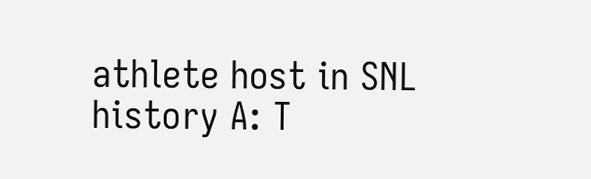athlete host in SNL history A: T